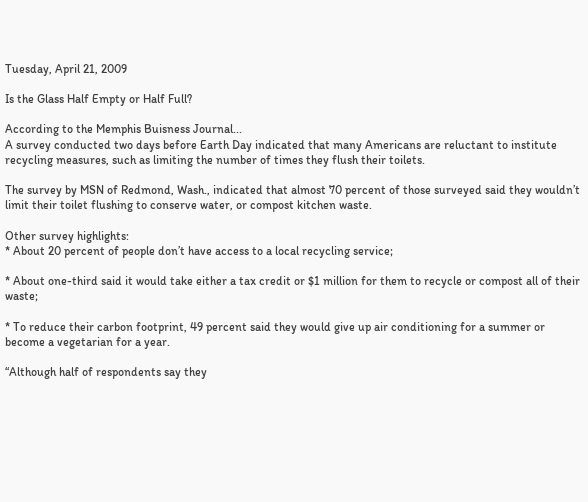Tuesday, April 21, 2009

Is the Glass Half Empty or Half Full?

According to the Memphis Buisness Journal...
A survey conducted two days before Earth Day indicated that many Americans are reluctant to institute recycling measures, such as limiting the number of times they flush their toilets.

The survey by MSN of Redmond, Wash., indicated that almost 70 percent of those surveyed said they wouldn’t limit their toilet flushing to conserve water, or compost kitchen waste.

Other survey highlights:
* About 20 percent of people don’t have access to a local recycling service;

* About one-third said it would take either a tax credit or $1 million for them to recycle or compost all of their waste;

* To reduce their carbon footprint, 49 percent said they would give up air conditioning for a summer or become a vegetarian for a year.

“Although half of respondents say they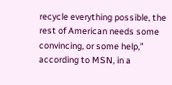recycle everything possible, the rest of American needs some convincing, or some help,” according to MSN, in a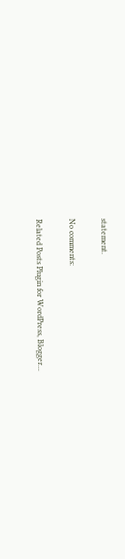statement.

No comments:

Related Posts Plugin for WordPress, Blogger...